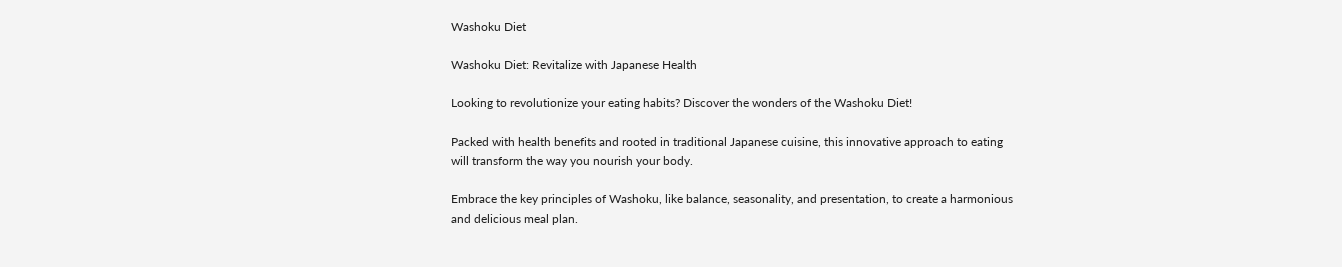Washoku Diet

Washoku Diet: Revitalize with Japanese Health

Looking to revolutionize your eating habits? Discover the wonders of the Washoku Diet!

Packed with health benefits and rooted in traditional Japanese cuisine, this innovative approach to eating will transform the way you nourish your body.

Embrace the key principles of Washoku, like balance, seasonality, and presentation, to create a harmonious and delicious meal plan.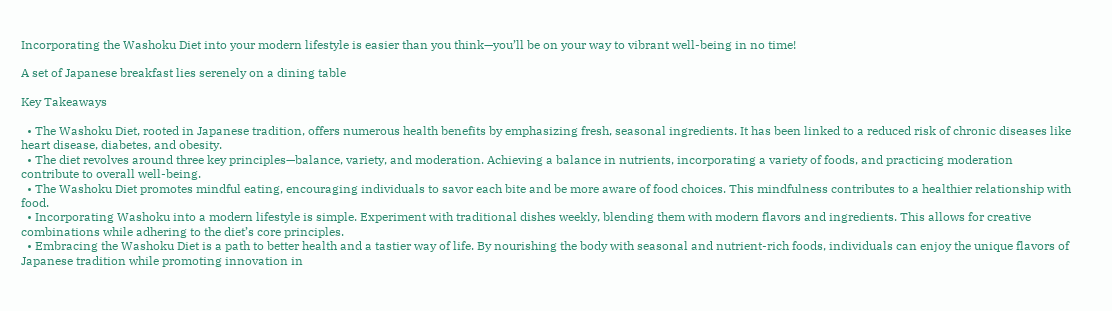Incorporating the Washoku Diet into your modern lifestyle is easier than you think—you’ll be on your way to vibrant well-being in no time!

A set of Japanese breakfast lies serenely on a dining table

Key Takeaways

  • The Washoku Diet, rooted in Japanese tradition, offers numerous health benefits by emphasizing fresh, seasonal ingredients. It has been linked to a reduced risk of chronic diseases like heart disease, diabetes, and obesity.
  • The diet revolves around three key principles—balance, variety, and moderation. Achieving a balance in nutrients, incorporating a variety of foods, and practicing moderation contribute to overall well-being.
  • The Washoku Diet promotes mindful eating, encouraging individuals to savor each bite and be more aware of food choices. This mindfulness contributes to a healthier relationship with food.
  • Incorporating Washoku into a modern lifestyle is simple. Experiment with traditional dishes weekly, blending them with modern flavors and ingredients. This allows for creative combinations while adhering to the diet’s core principles.
  • Embracing the Washoku Diet is a path to better health and a tastier way of life. By nourishing the body with seasonal and nutrient-rich foods, individuals can enjoy the unique flavors of Japanese tradition while promoting innovation in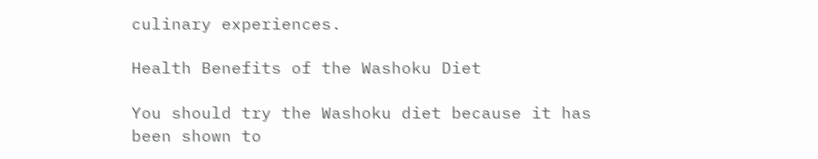culinary experiences.

Health Benefits of the Washoku Diet

You should try the Washoku diet because it has been shown to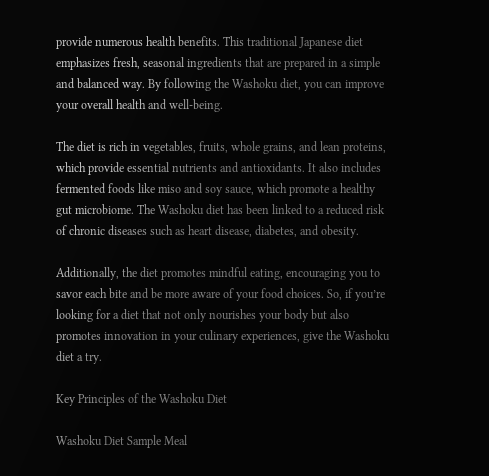provide numerous health benefits. This traditional Japanese diet emphasizes fresh, seasonal ingredients that are prepared in a simple and balanced way. By following the Washoku diet, you can improve your overall health and well-being.

The diet is rich in vegetables, fruits, whole grains, and lean proteins, which provide essential nutrients and antioxidants. It also includes fermented foods like miso and soy sauce, which promote a healthy gut microbiome. The Washoku diet has been linked to a reduced risk of chronic diseases such as heart disease, diabetes, and obesity.

Additionally, the diet promotes mindful eating, encouraging you to savor each bite and be more aware of your food choices. So, if you’re looking for a diet that not only nourishes your body but also promotes innovation in your culinary experiences, give the Washoku diet a try.

Key Principles of the Washoku Diet

Washoku Diet Sample Meal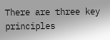There are three key principles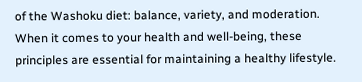of the Washoku diet: balance, variety, and moderation. When it comes to your health and well-being, these principles are essential for maintaining a healthy lifestyle.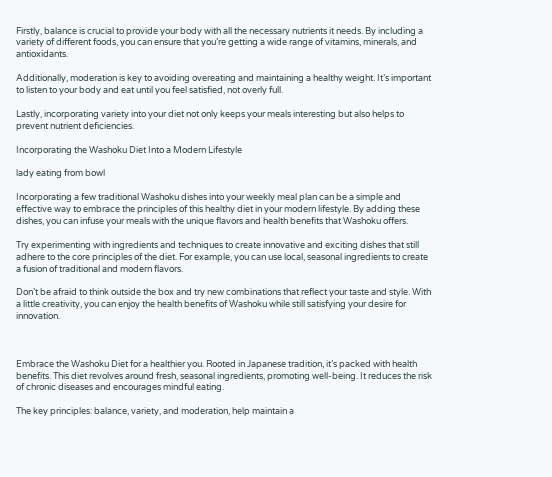Firstly, balance is crucial to provide your body with all the necessary nutrients it needs. By including a variety of different foods, you can ensure that you’re getting a wide range of vitamins, minerals, and antioxidants.

Additionally, moderation is key to avoiding overeating and maintaining a healthy weight. It’s important to listen to your body and eat until you feel satisfied, not overly full.

Lastly, incorporating variety into your diet not only keeps your meals interesting but also helps to prevent nutrient deficiencies.

Incorporating the Washoku Diet Into a Modern Lifestyle

lady eating from bowl

Incorporating a few traditional Washoku dishes into your weekly meal plan can be a simple and effective way to embrace the principles of this healthy diet in your modern lifestyle. By adding these dishes, you can infuse your meals with the unique flavors and health benefits that Washoku offers.

Try experimenting with ingredients and techniques to create innovative and exciting dishes that still adhere to the core principles of the diet. For example, you can use local, seasonal ingredients to create a fusion of traditional and modern flavors.

Don’t be afraid to think outside the box and try new combinations that reflect your taste and style. With a little creativity, you can enjoy the health benefits of Washoku while still satisfying your desire for innovation.



Embrace the Washoku Diet for a healthier you. Rooted in Japanese tradition, it’s packed with health benefits. This diet revolves around fresh, seasonal ingredients, promoting well-being. It reduces the risk of chronic diseases and encourages mindful eating.

The key principles: balance, variety, and moderation, help maintain a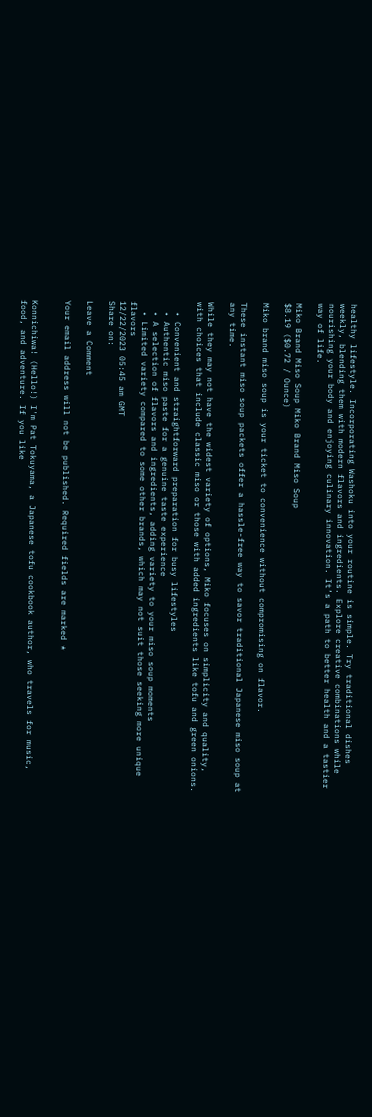healthy lifestyle. Incorporating Washoku into your routine is simple. Try traditional dishes weekly, blending them with modern flavors and ingredients. Explore creative combinations while nourishing your body and enjoying culinary innovation. It’s a path to better health and a tastier way of life.

Miko Brand Miso Soup Miko Brand Miso Soup
$8.19 ($0.72 / Ounce)

Miko brand miso soup is your ticket to convenience without compromising on flavor.

These instant miso soup packets offer a hassle-free way to savor traditional Japanese miso soup at any time.

While they may not have the widest variety of options, Miko focuses on simplicity and quality, with choices that include classic miso or those with added ingredients like tofu and green onions.

  • Convenient and straightforward preparation for busy lifestyles
  • Authentic miso paste for a genuine taste experience
  • A selection of flavors and ingredients, adding variety to your miso soup moments
  • Limited variety compared to some other brands, which may not suit those seeking more unique flavors
12/22/2023 05:45 am GMT
Share on:

Leave a Comment

Your email address will not be published. Required fields are marked *


Konnichiwa! (Hello!) I'm Pat Tokuyama, a Japanese tofu cookbook author, who travels for music, food, and adventure. If you like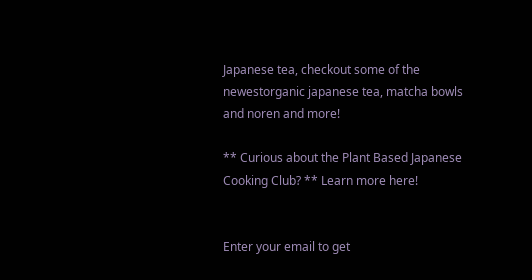Japanese tea, checkout some of the newestorganic japanese tea, matcha bowls and noren and more!

** Curious about the Plant Based Japanese Cooking Club? ** Learn more here!


Enter your email to get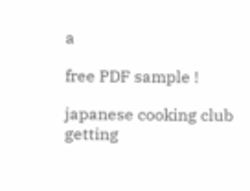a

free PDF sample !

japanese cooking club getting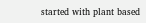started with plant based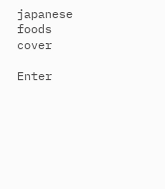japanese foods cover

Enter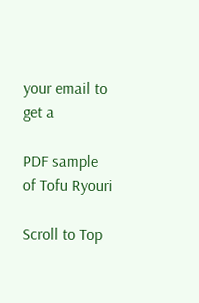your email to get a

PDF sample of Tofu Ryouri

Scroll to Top